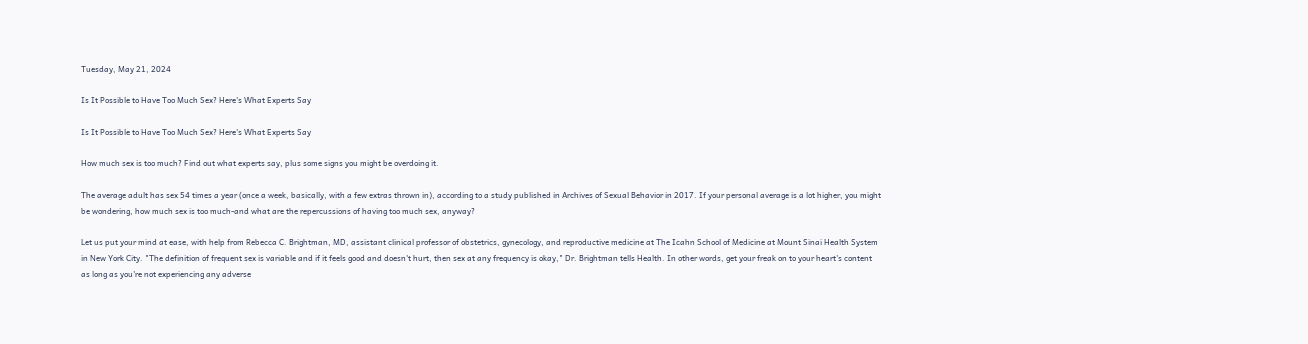Tuesday, May 21, 2024

Is It Possible to Have Too Much Sex? Here's What Experts Say

Is It Possible to Have Too Much Sex? Here's What Experts Say

How much sex is too much? Find out what experts say, plus some signs you might be overdoing it.

The average adult has sex 54 times a year (once a week, basically, with a few extras thrown in), according to a study published in Archives of Sexual Behavior in 2017. If your personal average is a lot higher, you might be wondering, how much sex is too much-and what are the repercussions of having too much sex, anyway?

Let us put your mind at ease, with help from Rebecca C. Brightman, MD, assistant clinical professor of obstetrics, gynecology, and reproductive medicine at The Icahn School of Medicine at Mount Sinai Health System in New York City. "The definition of frequent sex is variable and if it feels good and doesn't hurt, then sex at any frequency is okay," Dr. Brightman tells Health. In other words, get your freak on to your heart's content as long as you're not experiencing any adverse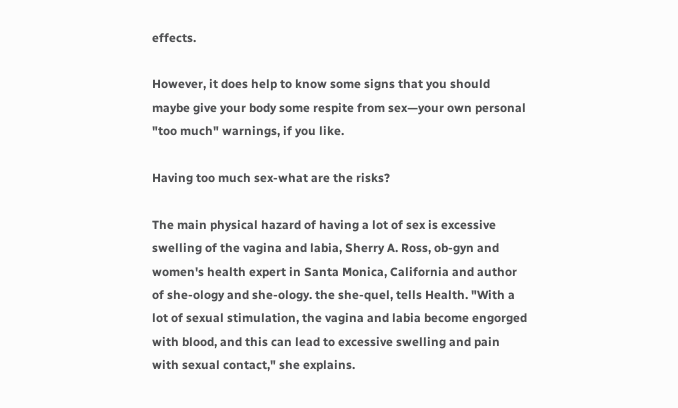effects.

However, it does help to know some signs that you should maybe give your body some respite from sex—your own personal "too much" warnings, if you like.

Having too much sex-what are the risks?

The main physical hazard of having a lot of sex is excessive swelling of the vagina and labia, Sherry A. Ross, ob-gyn and women's health expert in Santa Monica, California and author of she-ology and she-ology. the she-quel, tells Health. "With a lot of sexual stimulation, the vagina and labia become engorged with blood, and this can lead to excessive swelling and pain with sexual contact," she explains.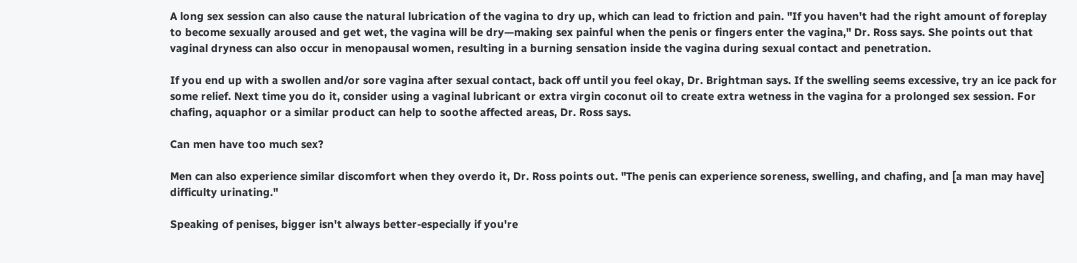A long sex session can also cause the natural lubrication of the vagina to dry up, which can lead to friction and pain. "If you haven't had the right amount of foreplay to become sexually aroused and get wet, the vagina will be dry—making sex painful when the penis or fingers enter the vagina," Dr. Ross says. She points out that vaginal dryness can also occur in menopausal women, resulting in a burning sensation inside the vagina during sexual contact and penetration.

If you end up with a swollen and/or sore vagina after sexual contact, back off until you feel okay, Dr. Brightman says. If the swelling seems excessive, try an ice pack for some relief. Next time you do it, consider using a vaginal lubricant or extra virgin coconut oil to create extra wetness in the vagina for a prolonged sex session. For chafing, aquaphor or a similar product can help to soothe affected areas, Dr. Ross says.

Can men have too much sex?

Men can also experience similar discomfort when they overdo it, Dr. Ross points out. "The penis can experience soreness, swelling, and chafing, and [a man may have] difficulty urinating."

Speaking of penises, bigger isn't always better-especially if you're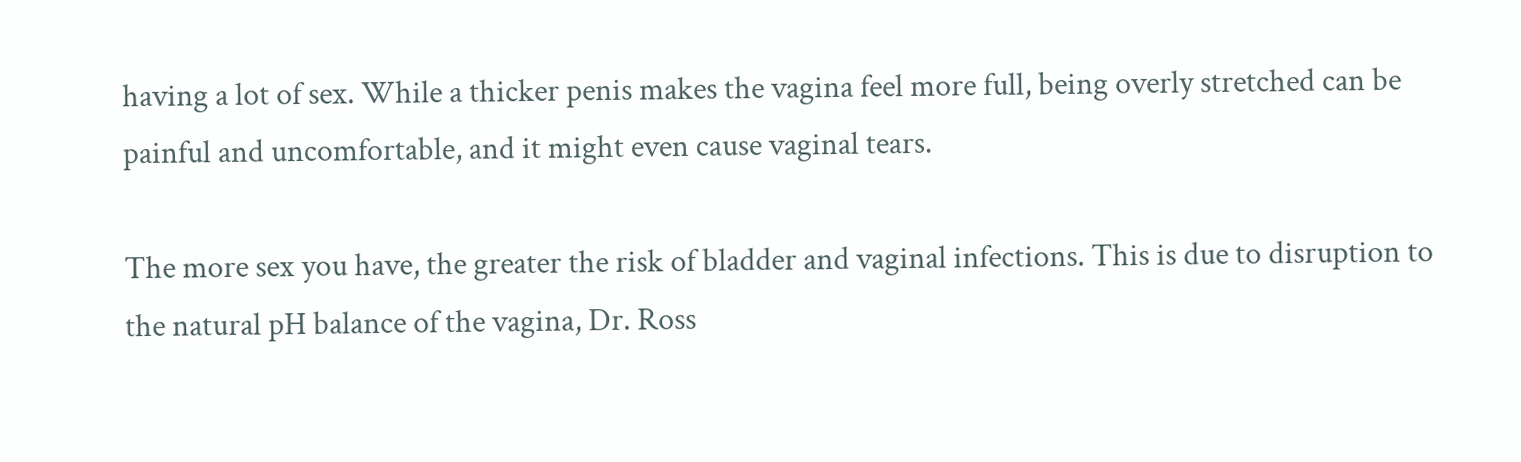having a lot of sex. While a thicker penis makes the vagina feel more full, being overly stretched can be painful and uncomfortable, and it might even cause vaginal tears.

The more sex you have, the greater the risk of bladder and vaginal infections. This is due to disruption to the natural pH balance of the vagina, Dr. Ross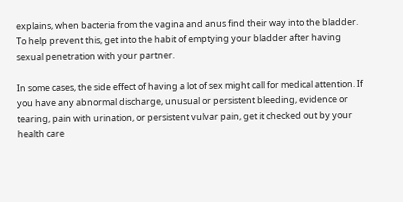explains, when bacteria from the vagina and anus find their way into the bladder. To help prevent this, get into the habit of emptying your bladder after having sexual penetration with your partner.

In some cases, the side effect of having a lot of sex might call for medical attention. If you have any abnormal discharge, unusual or persistent bleeding, evidence or tearing, pain with urination, or persistent vulvar pain, get it checked out by your health care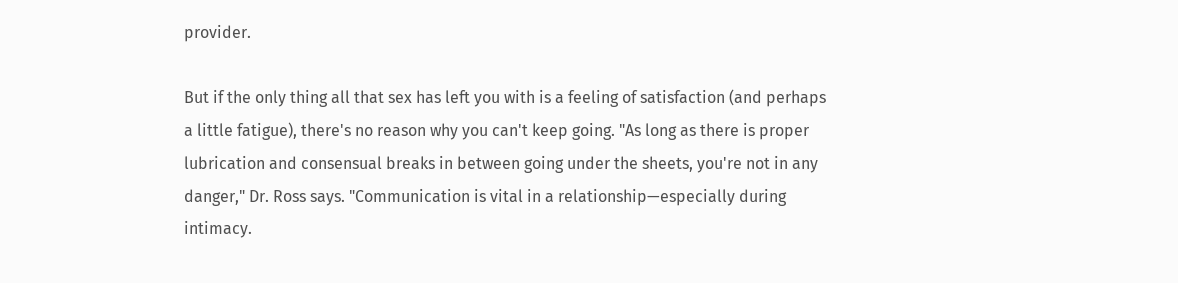provider.

But if the only thing all that sex has left you with is a feeling of satisfaction (and perhaps a little fatigue), there's no reason why you can't keep going. "As long as there is proper lubrication and consensual breaks in between going under the sheets, you're not in any danger," Dr. Ross says. "Communication is vital in a relationship—especially during intimacy.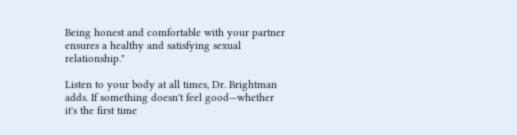Being honest and comfortable with your partner ensures a healthy and satisfying sexual relationship."

Listen to your body at all times, Dr. Brightman adds. If something doesn't feel good—whether it's the first time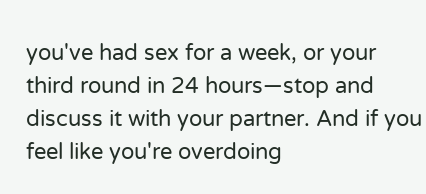you've had sex for a week, or your third round in 24 hours—stop and discuss it with your partner. And if you feel like you're overdoing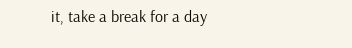it, take a break for a day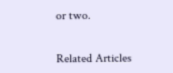or two.


Related Articles